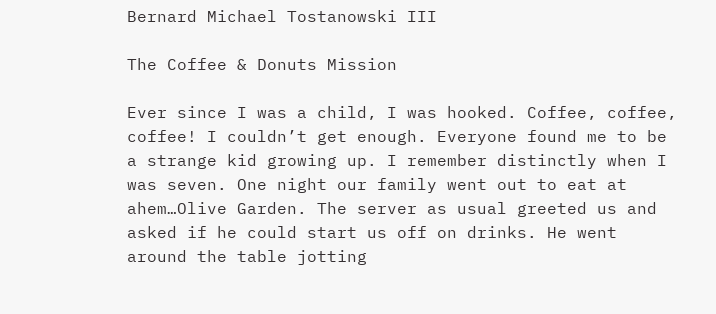Bernard Michael Tostanowski III

The Coffee & Donuts Mission

Ever since I was a child, I was hooked. Coffee, coffee, coffee! I couldn’t get enough. Everyone found me to be a strange kid growing up. I remember distinctly when I was seven. One night our family went out to eat at ahem…Olive Garden. The server as usual greeted us and asked if he could start us off on drinks. He went around the table jotting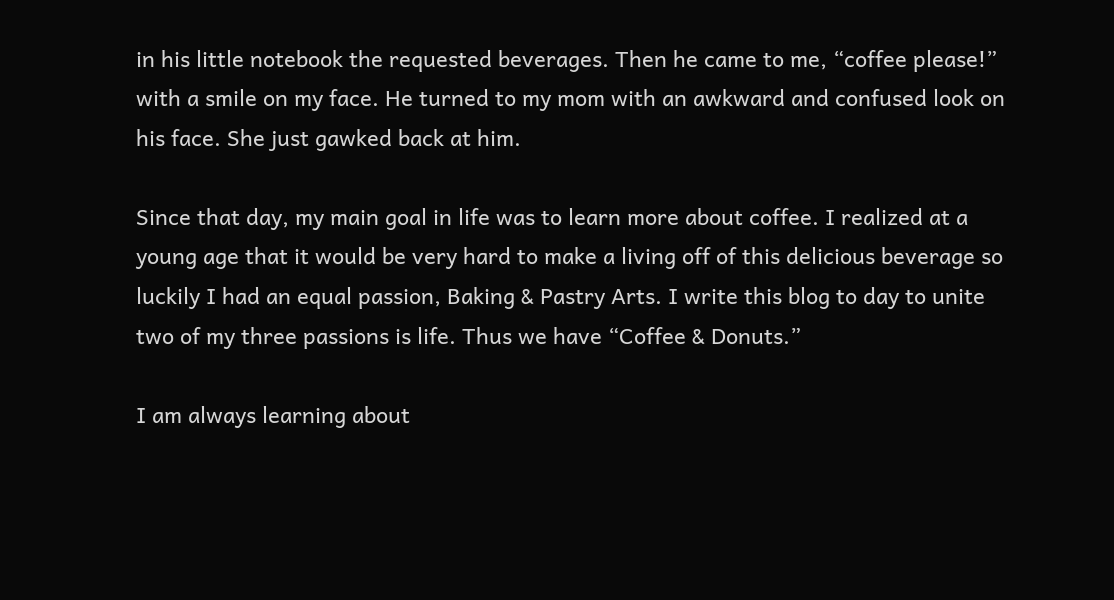in his little notebook the requested beverages. Then he came to me, “coffee please!” with a smile on my face. He turned to my mom with an awkward and confused look on his face. She just gawked back at him.

Since that day, my main goal in life was to learn more about coffee. I realized at a young age that it would be very hard to make a living off of this delicious beverage so luckily I had an equal passion, Baking & Pastry Arts. I write this blog to day to unite two of my three passions is life. Thus we have “Coffee & Donuts.”

I am always learning about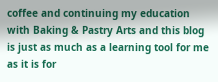coffee and continuing my education with Baking & Pastry Arts and this blog is just as much as a learning tool for me as it is for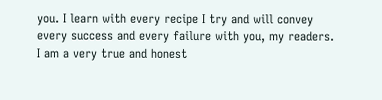you. I learn with every recipe I try and will convey every success and every failure with you, my readers. I am a very true and honest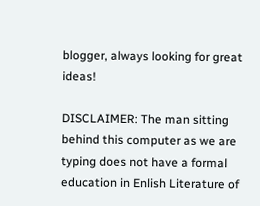blogger, always looking for great ideas!

DISCLAIMER: The man sitting behind this computer as we are typing does not have a formal education in Enlish Literature of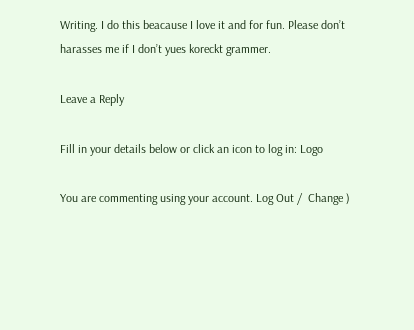Writing. I do this beacause I love it and for fun. Please don’t harasses me if I don’t yues koreckt grammer.

Leave a Reply

Fill in your details below or click an icon to log in: Logo

You are commenting using your account. Log Out /  Change )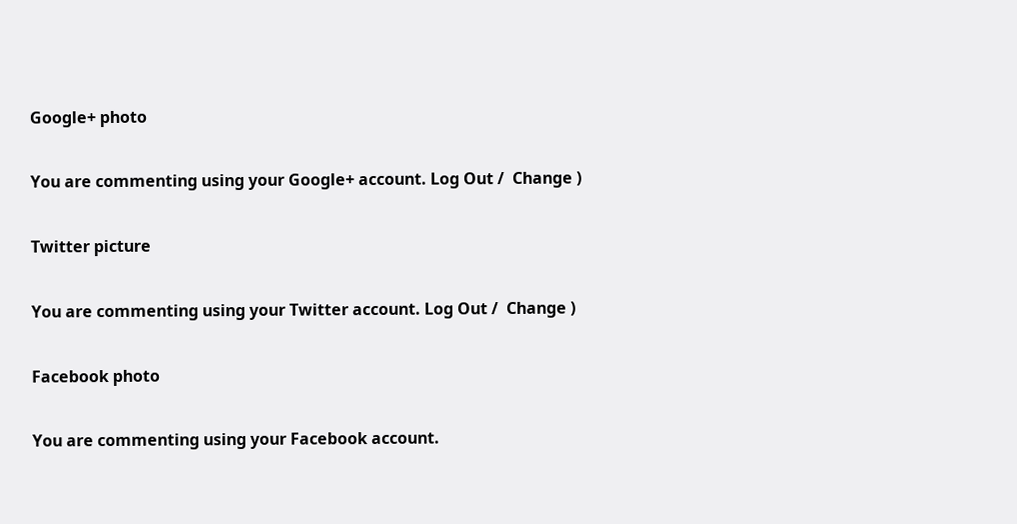Google+ photo

You are commenting using your Google+ account. Log Out /  Change )

Twitter picture

You are commenting using your Twitter account. Log Out /  Change )

Facebook photo

You are commenting using your Facebook account.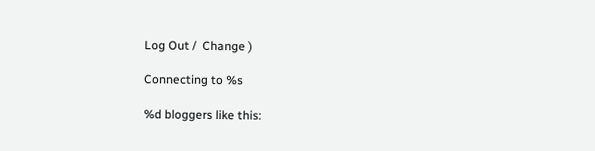Log Out /  Change )

Connecting to %s

%d bloggers like this: